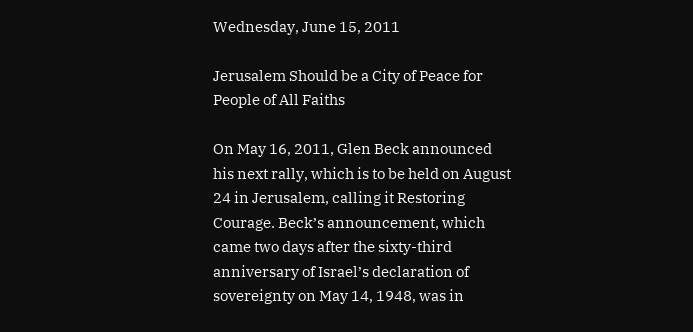Wednesday, June 15, 2011

Jerusalem Should be a City of Peace for People of All Faiths

On May 16, 2011, Glen Beck announced his next rally, which is to be held on August 24 in Jerusalem, calling it Restoring Courage. Beck’s announcement, which came two days after the sixty-third anniversary of Israel’s declaration of sovereignty on May 14, 1948, was in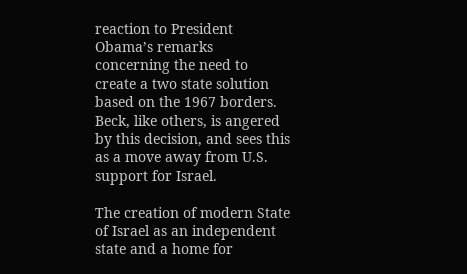reaction to President Obama’s remarks concerning the need to create a two state solution based on the 1967 borders. Beck, like others, is angered by this decision, and sees this as a move away from U.S. support for Israel.

The creation of modern State of Israel as an independent state and a home for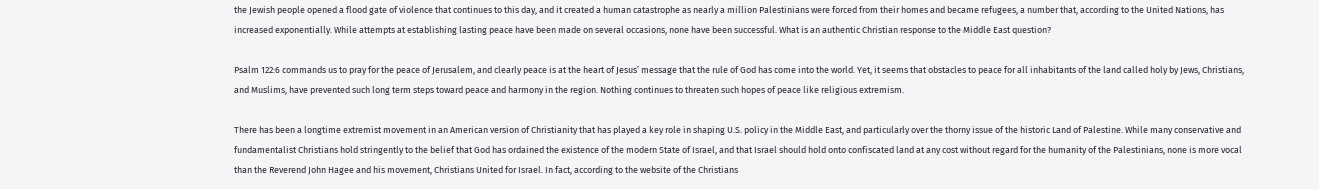the Jewish people opened a flood gate of violence that continues to this day, and it created a human catastrophe as nearly a million Palestinians were forced from their homes and became refugees, a number that, according to the United Nations, has increased exponentially. While attempts at establishing lasting peace have been made on several occasions, none have been successful. What is an authentic Christian response to the Middle East question?

Psalm 122:6 commands us to pray for the peace of Jerusalem, and clearly peace is at the heart of Jesus’ message that the rule of God has come into the world. Yet, it seems that obstacles to peace for all inhabitants of the land called holy by Jews, Christians, and Muslims, have prevented such long term steps toward peace and harmony in the region. Nothing continues to threaten such hopes of peace like religious extremism.

There has been a longtime extremist movement in an American version of Christianity that has played a key role in shaping U.S. policy in the Middle East, and particularly over the thorny issue of the historic Land of Palestine. While many conservative and fundamentalist Christians hold stringently to the belief that God has ordained the existence of the modern State of Israel, and that Israel should hold onto confiscated land at any cost without regard for the humanity of the Palestinians, none is more vocal than the Reverend John Hagee and his movement, Christians United for Israel. In fact, according to the website of the Christians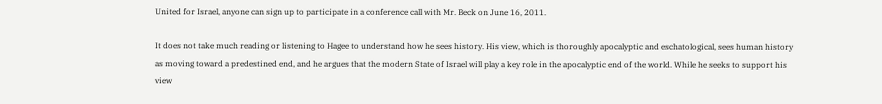United for Israel, anyone can sign up to participate in a conference call with Mr. Beck on June 16, 2011.

It does not take much reading or listening to Hagee to understand how he sees history. His view, which is thoroughly apocalyptic and eschatological, sees human history as moving toward a predestined end, and he argues that the modern State of Israel will play a key role in the apocalyptic end of the world. While he seeks to support his view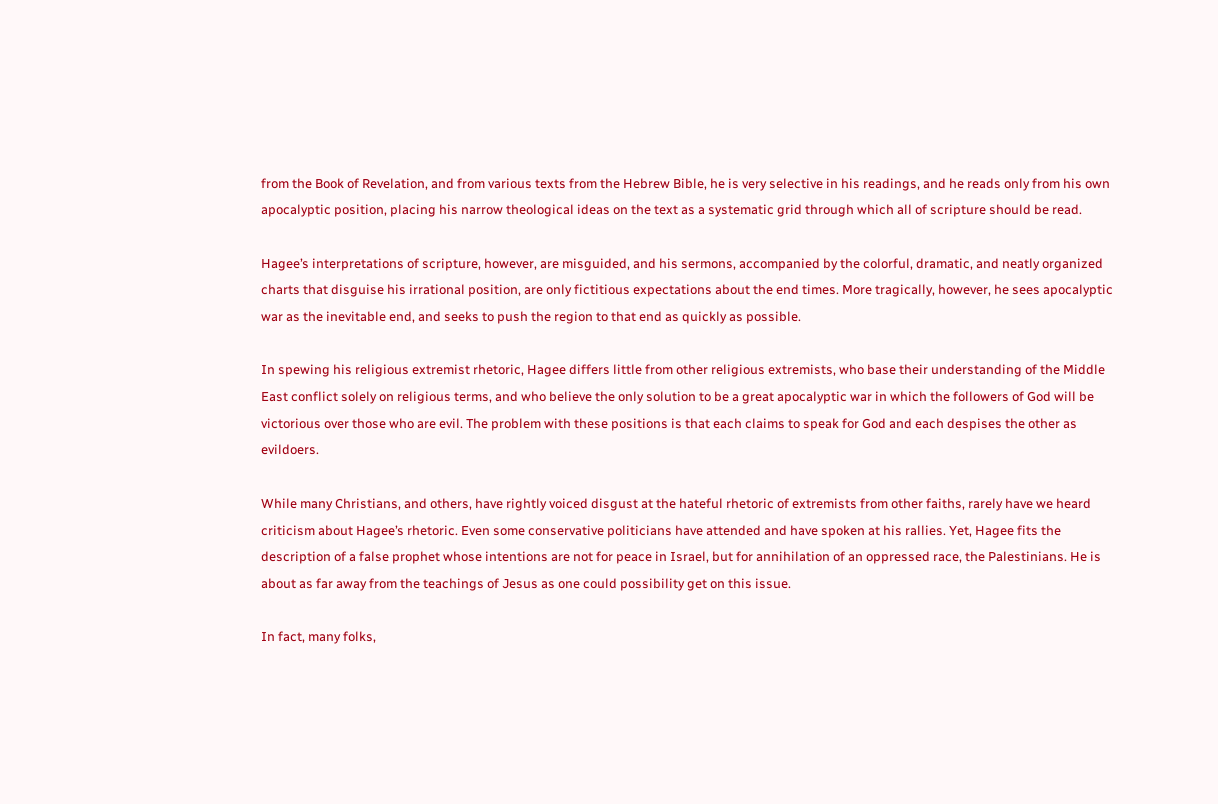from the Book of Revelation, and from various texts from the Hebrew Bible, he is very selective in his readings, and he reads only from his own apocalyptic position, placing his narrow theological ideas on the text as a systematic grid through which all of scripture should be read.

Hagee’s interpretations of scripture, however, are misguided, and his sermons, accompanied by the colorful, dramatic, and neatly organized charts that disguise his irrational position, are only fictitious expectations about the end times. More tragically, however, he sees apocalyptic war as the inevitable end, and seeks to push the region to that end as quickly as possible.

In spewing his religious extremist rhetoric, Hagee differs little from other religious extremists, who base their understanding of the Middle East conflict solely on religious terms, and who believe the only solution to be a great apocalyptic war in which the followers of God will be victorious over those who are evil. The problem with these positions is that each claims to speak for God and each despises the other as evildoers.

While many Christians, and others, have rightly voiced disgust at the hateful rhetoric of extremists from other faiths, rarely have we heard criticism about Hagee’s rhetoric. Even some conservative politicians have attended and have spoken at his rallies. Yet, Hagee fits the description of a false prophet whose intentions are not for peace in Israel, but for annihilation of an oppressed race, the Palestinians. He is about as far away from the teachings of Jesus as one could possibility get on this issue.

In fact, many folks,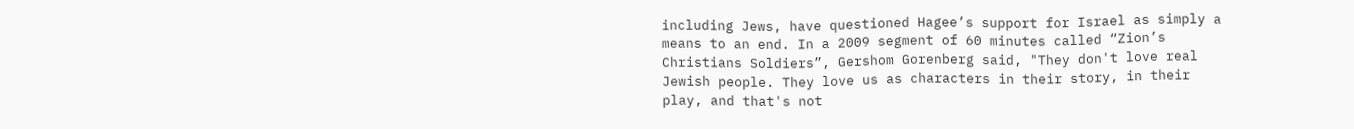including Jews, have questioned Hagee’s support for Israel as simply a means to an end. In a 2009 segment of 60 minutes called “Zion’s Christians Soldiers”, Gershom Gorenberg said, "They don't love real Jewish people. They love us as characters in their story, in their play, and that's not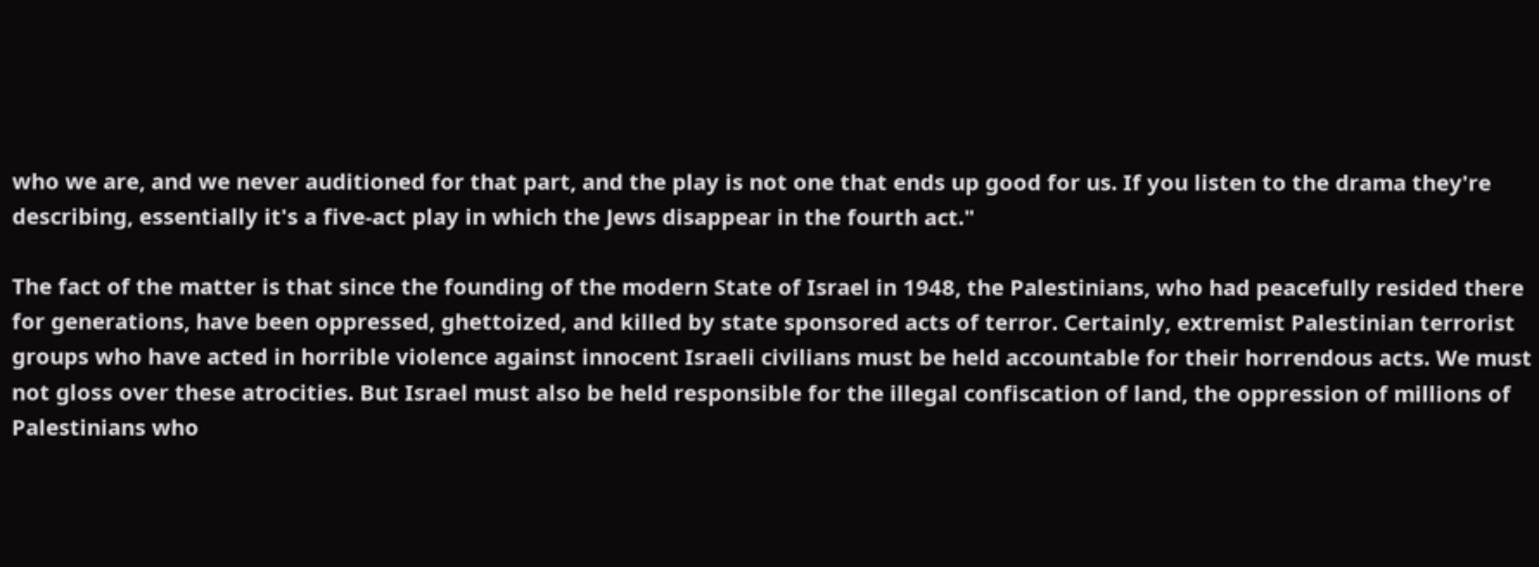who we are, and we never auditioned for that part, and the play is not one that ends up good for us. If you listen to the drama they're describing, essentially it's a five-act play in which the Jews disappear in the fourth act."

The fact of the matter is that since the founding of the modern State of Israel in 1948, the Palestinians, who had peacefully resided there for generations, have been oppressed, ghettoized, and killed by state sponsored acts of terror. Certainly, extremist Palestinian terrorist groups who have acted in horrible violence against innocent Israeli civilians must be held accountable for their horrendous acts. We must not gloss over these atrocities. But Israel must also be held responsible for the illegal confiscation of land, the oppression of millions of Palestinians who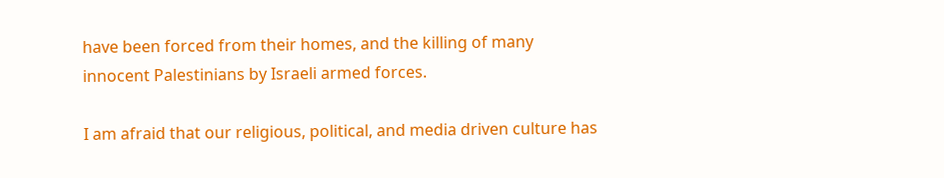have been forced from their homes, and the killing of many innocent Palestinians by Israeli armed forces.

I am afraid that our religious, political, and media driven culture has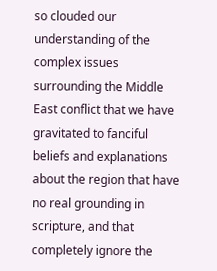so clouded our understanding of the complex issues surrounding the Middle East conflict that we have gravitated to fanciful beliefs and explanations about the region that have no real grounding in scripture, and that completely ignore the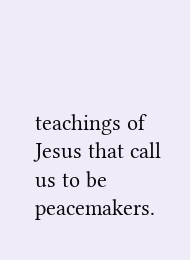teachings of Jesus that call us to be peacemakers.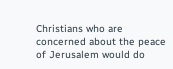Christians who are concerned about the peace of Jerusalem would do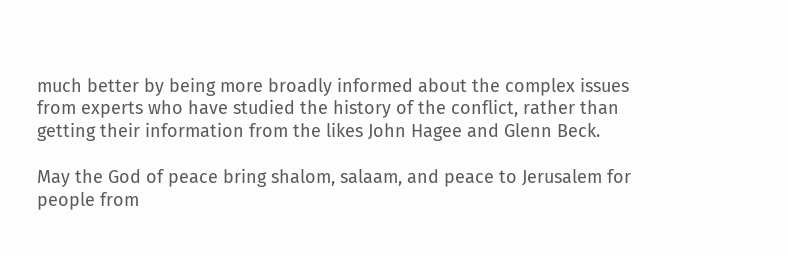much better by being more broadly informed about the complex issues from experts who have studied the history of the conflict, rather than getting their information from the likes John Hagee and Glenn Beck.

May the God of peace bring shalom, salaam, and peace to Jerusalem for people from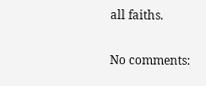all faiths.

No comments: